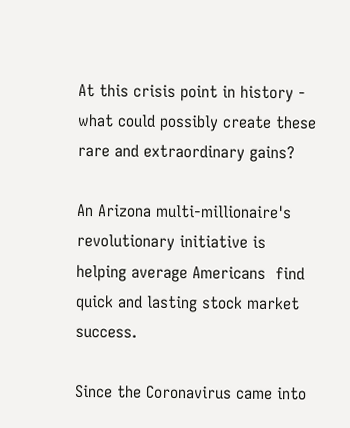At this crisis point in history - what could possibly create these rare and extraordinary gains?

An Arizona multi-millionaire's revolutionary initiative is
helping average Americans  find quick and lasting stock market success.

Since the Coronavirus came into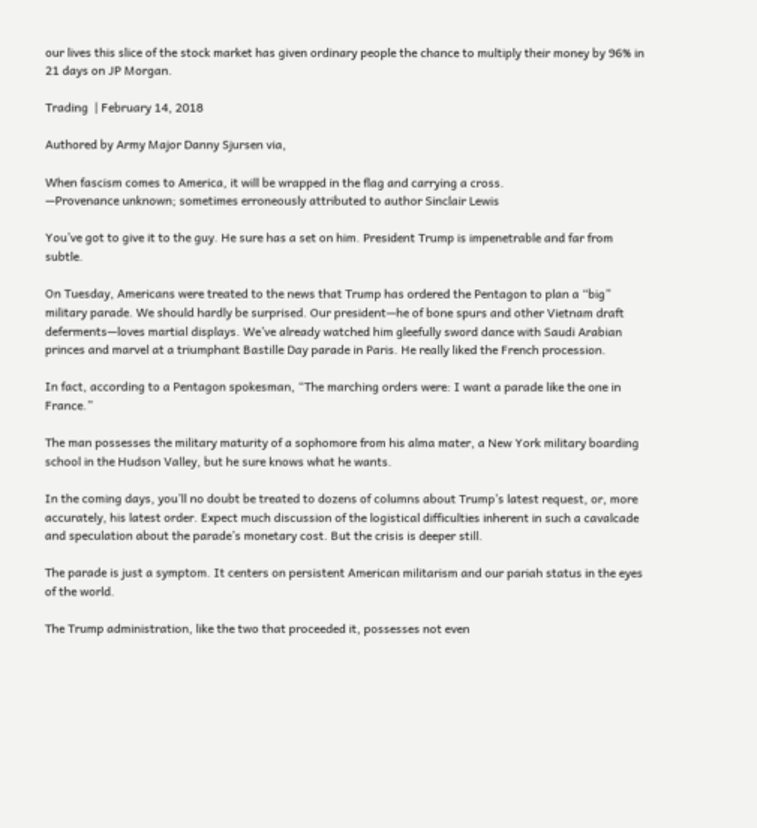our lives this slice of the stock market has given ordinary people the chance to multiply their money by 96% in 21 days on JP Morgan.

Trading  | February 14, 2018

Authored by Army Major Danny Sjursen via,

When fascism comes to America, it will be wrapped in the flag and carrying a cross.
—Provenance unknown; sometimes erroneously attributed to author Sinclair Lewis

You’ve got to give it to the guy. He sure has a set on him. President Trump is impenetrable and far from subtle.

On Tuesday, Americans were treated to the news that Trump has ordered the Pentagon to plan a “big” military parade. We should hardly be surprised. Our president—he of bone spurs and other Vietnam draft deferments—loves martial displays. We’ve already watched him gleefully sword dance with Saudi Arabian princes and marvel at a triumphant Bastille Day parade in Paris. He really liked the French procession.

In fact, according to a Pentagon spokesman, “The marching orders were: I want a parade like the one in France.”

The man possesses the military maturity of a sophomore from his alma mater, a New York military boarding school in the Hudson Valley, but he sure knows what he wants.

In the coming days, you’ll no doubt be treated to dozens of columns about Trump’s latest request, or, more accurately, his latest order. Expect much discussion of the logistical difficulties inherent in such a cavalcade and speculation about the parade’s monetary cost. But the crisis is deeper still.

The parade is just a symptom. It centers on persistent American militarism and our pariah status in the eyes of the world.

The Trump administration, like the two that proceeded it, possesses not even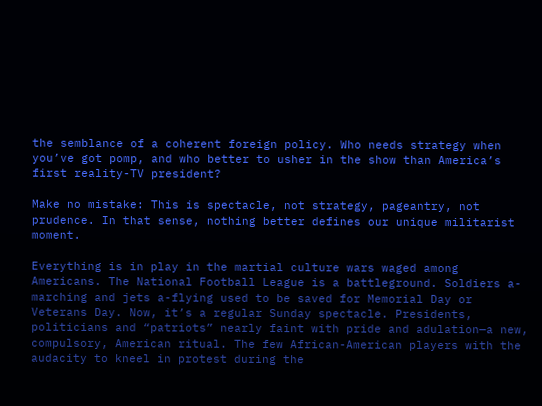the semblance of a coherent foreign policy. Who needs strategy when you’ve got pomp, and who better to usher in the show than America’s first reality-TV president?

Make no mistake: This is spectacle, not strategy, pageantry, not prudence. In that sense, nothing better defines our unique militarist moment.

Everything is in play in the martial culture wars waged among Americans. The National Football League is a battleground. Soldiers a-marching and jets a-flying used to be saved for Memorial Day or Veterans Day. Now, it’s a regular Sunday spectacle. Presidents, politicians and “patriots” nearly faint with pride and adulation—a new, compulsory, American ritual. The few African-American players with the audacity to kneel in protest during the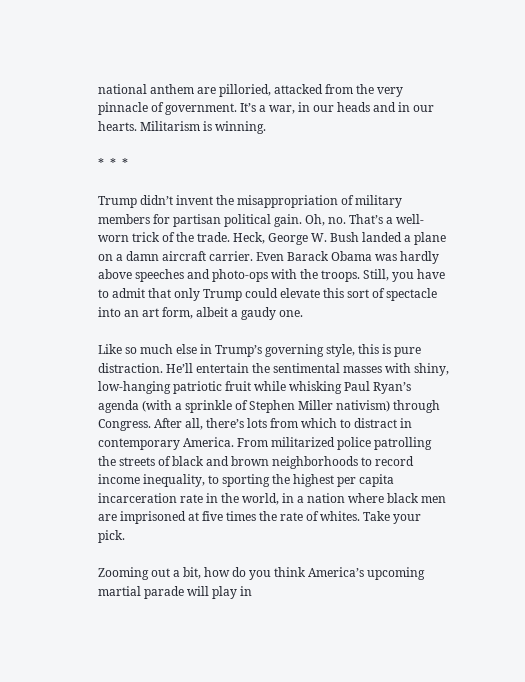national anthem are pilloried, attacked from the very pinnacle of government. It’s a war, in our heads and in our hearts. Militarism is winning.

*  *  *

Trump didn’t invent the misappropriation of military members for partisan political gain. Oh, no. That’s a well-worn trick of the trade. Heck, George W. Bush landed a plane on a damn aircraft carrier. Even Barack Obama was hardly above speeches and photo-ops with the troops. Still, you have to admit that only Trump could elevate this sort of spectacle into an art form, albeit a gaudy one.

Like so much else in Trump’s governing style, this is pure distraction. He’ll entertain the sentimental masses with shiny, low-hanging patriotic fruit while whisking Paul Ryan’s agenda (with a sprinkle of Stephen Miller nativism) through Congress. After all, there’s lots from which to distract in contemporary America. From militarized police patrolling the streets of black and brown neighborhoods to record income inequality, to sporting the highest per capita incarceration rate in the world, in a nation where black men are imprisoned at five times the rate of whites. Take your pick.

Zooming out a bit, how do you think America’s upcoming martial parade will play in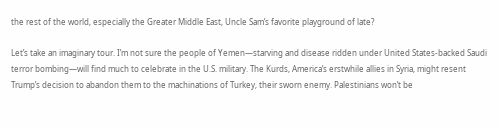the rest of the world, especially the Greater Middle East, Uncle Sam’s favorite playground of late?

Let’s take an imaginary tour. I’m not sure the people of Yemen—starving and disease ridden under United States-backed Saudi terror bombing—will find much to celebrate in the U.S. military. The Kurds, America’s erstwhile allies in Syria, might resent Trump’s decision to abandon them to the machinations of Turkey, their sworn enemy. Palestinians won’t be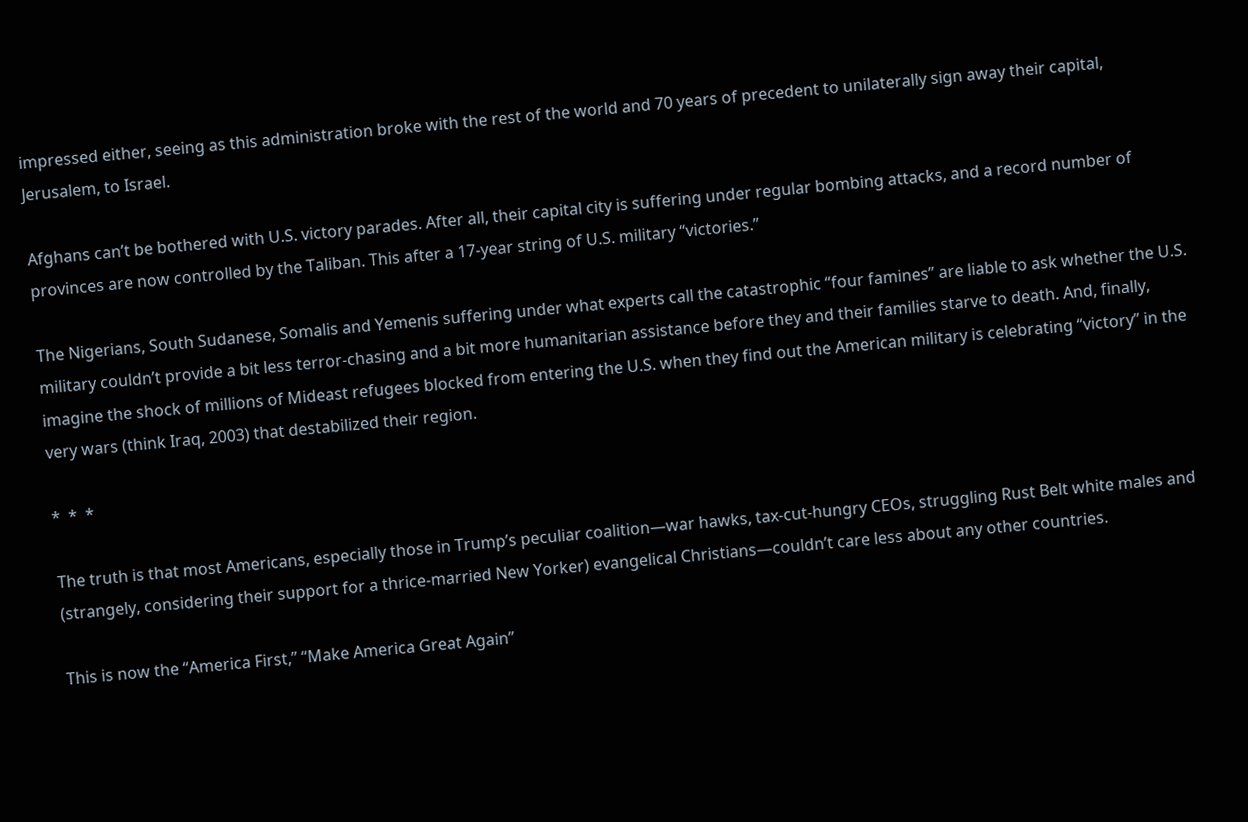impressed either, seeing as this administration broke with the rest of the world and 70 years of precedent to unilaterally sign away their capital, Jerusalem, to Israel.

Afghans can’t be bothered with U.S. victory parades. After all, their capital city is suffering under regular bombing attacks, and a record number of provinces are now controlled by the Taliban. This after a 17-year string of U.S. military “victories.”

The Nigerians, South Sudanese, Somalis and Yemenis suffering under what experts call the catastrophic “four famines” are liable to ask whether the U.S. military couldn’t provide a bit less terror-chasing and a bit more humanitarian assistance before they and their families starve to death. And, finally, imagine the shock of millions of Mideast refugees blocked from entering the U.S. when they find out the American military is celebrating “victory” in the very wars (think Iraq, 2003) that destabilized their region.

*  *  *

The truth is that most Americans, especially those in Trump’s peculiar coalition—war hawks, tax-cut-hungry CEOs, struggling Rust Belt white males and (strangely, considering their support for a thrice-married New Yorker) evangelical Christians—couldn’t care less about any other countries.

This is now the “America First,” “Make America Great Again”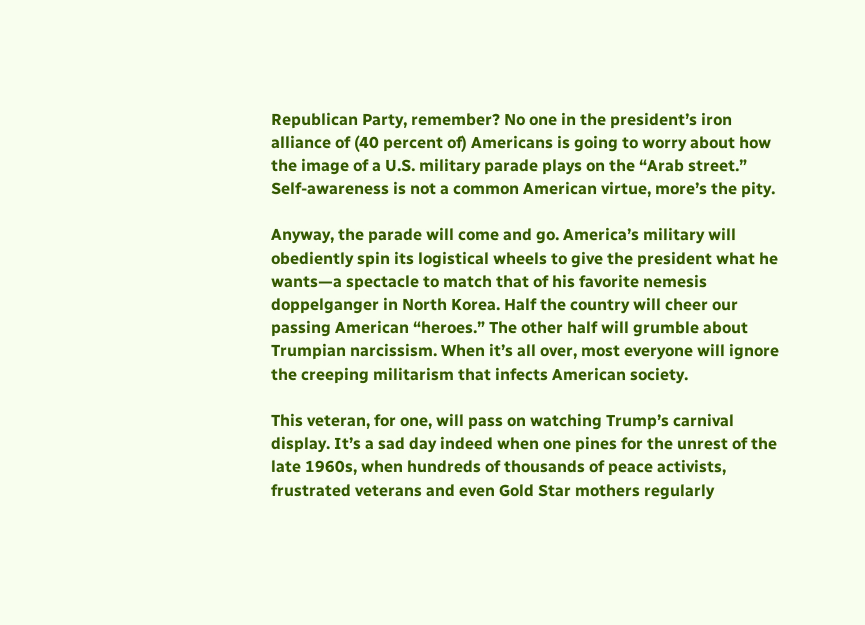Republican Party, remember? No one in the president’s iron alliance of (40 percent of) Americans is going to worry about how the image of a U.S. military parade plays on the “Arab street.” Self-awareness is not a common American virtue, more’s the pity.

Anyway, the parade will come and go. America’s military will obediently spin its logistical wheels to give the president what he wants—a spectacle to match that of his favorite nemesis doppelganger in North Korea. Half the country will cheer our passing American “heroes.” The other half will grumble about Trumpian narcissism. When it’s all over, most everyone will ignore the creeping militarism that infects American society.

This veteran, for one, will pass on watching Trump’s carnival display. It’s a sad day indeed when one pines for the unrest of the late 1960s, when hundreds of thousands of peace activists, frustrated veterans and even Gold Star mothers regularly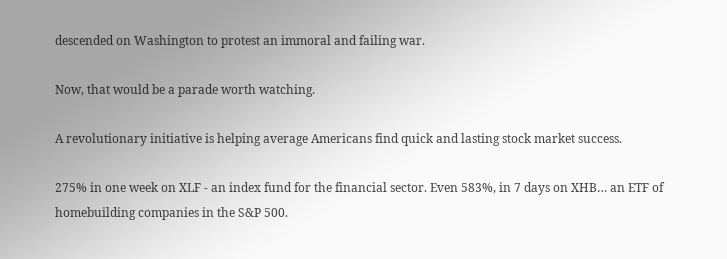descended on Washington to protest an immoral and failing war.

Now, that would be a parade worth watching.

A revolutionary initiative is helping average Americans find quick and lasting stock market success.

275% in one week on XLF - an index fund for the financial sector. Even 583%, in 7 days on XHB… an ETF of homebuilding companies in the S&P 500.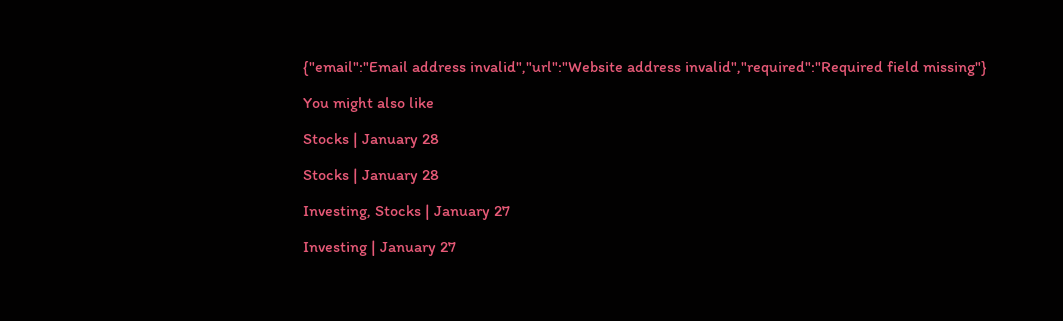{"email":"Email address invalid","url":"Website address invalid","required":"Required field missing"}

You might also like

Stocks | January 28

Stocks | January 28

Investing, Stocks | January 27

Investing | January 27